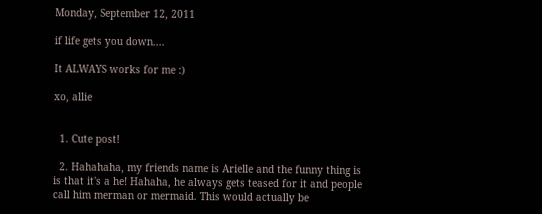Monday, September 12, 2011

if life gets you down....

It ALWAYS works for me :)

xo, allie


  1. Cute post!

  2. Hahahaha, my friends name is Arielle and the funny thing is is that it's a he! Hahaha, he always gets teased for it and people call him merman or mermaid. This would actually be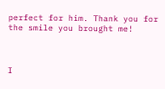perfect for him. Thank you for the smile you brought me!



I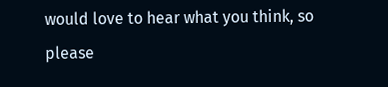would love to hear what you think, so please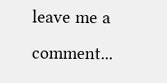leave me a comment...